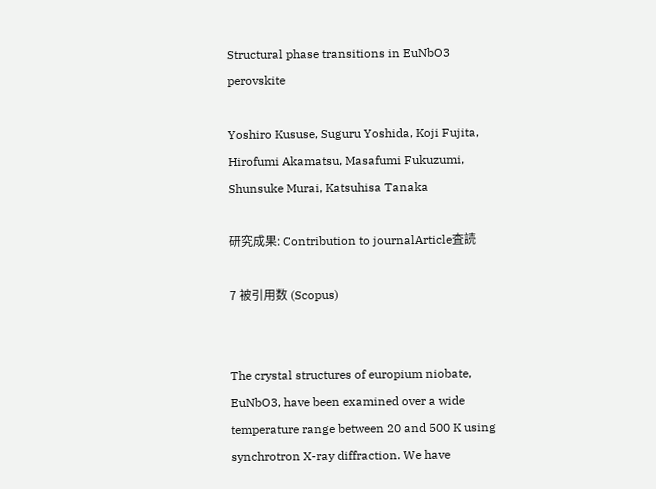Structural phase transitions in EuNbO3 perovskite

Yoshiro Kususe, Suguru Yoshida, Koji Fujita, Hirofumi Akamatsu, Masafumi Fukuzumi, Shunsuke Murai, Katsuhisa Tanaka

研究成果: Contribution to journalArticle査読

7 被引用数 (Scopus)


The crystal structures of europium niobate, EuNbO3, have been examined over a wide temperature range between 20 and 500 K using synchrotron X-ray diffraction. We have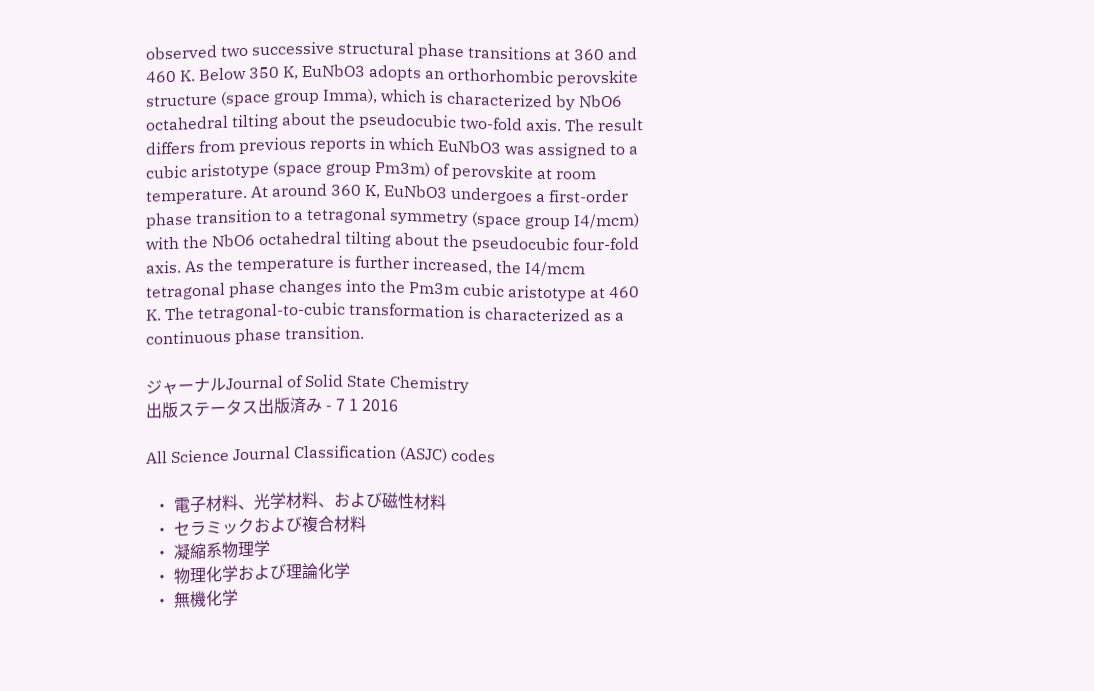observed two successive structural phase transitions at 360 and 460 K. Below 350 K, EuNbO3 adopts an orthorhombic perovskite structure (space group Imma), which is characterized by NbO6 octahedral tilting about the pseudocubic two-fold axis. The result differs from previous reports in which EuNbO3 was assigned to a cubic aristotype (space group Pm3m) of perovskite at room temperature. At around 360 K, EuNbO3 undergoes a first-order phase transition to a tetragonal symmetry (space group I4/mcm) with the NbO6 octahedral tilting about the pseudocubic four-fold axis. As the temperature is further increased, the I4/mcm tetragonal phase changes into the Pm3m cubic aristotype at 460 K. The tetragonal-to-cubic transformation is characterized as a continuous phase transition.

ジャーナルJournal of Solid State Chemistry
出版ステータス出版済み - 7 1 2016

All Science Journal Classification (ASJC) codes

  • 電子材料、光学材料、および磁性材料
  • セラミックおよび複合材料
  • 凝縮系物理学
  • 物理化学および理論化学
  • 無機化学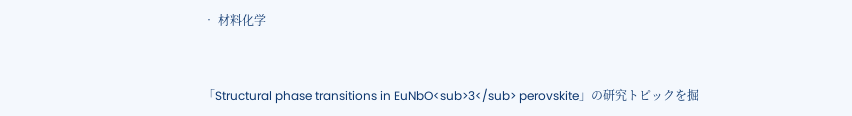• 材料化学


「Structural phase transitions in EuNbO<sub>3</sub> perovskite」の研究トピックを掘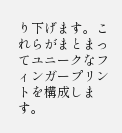り下げます。これらがまとまってユニークなフィンガープリントを構成します。